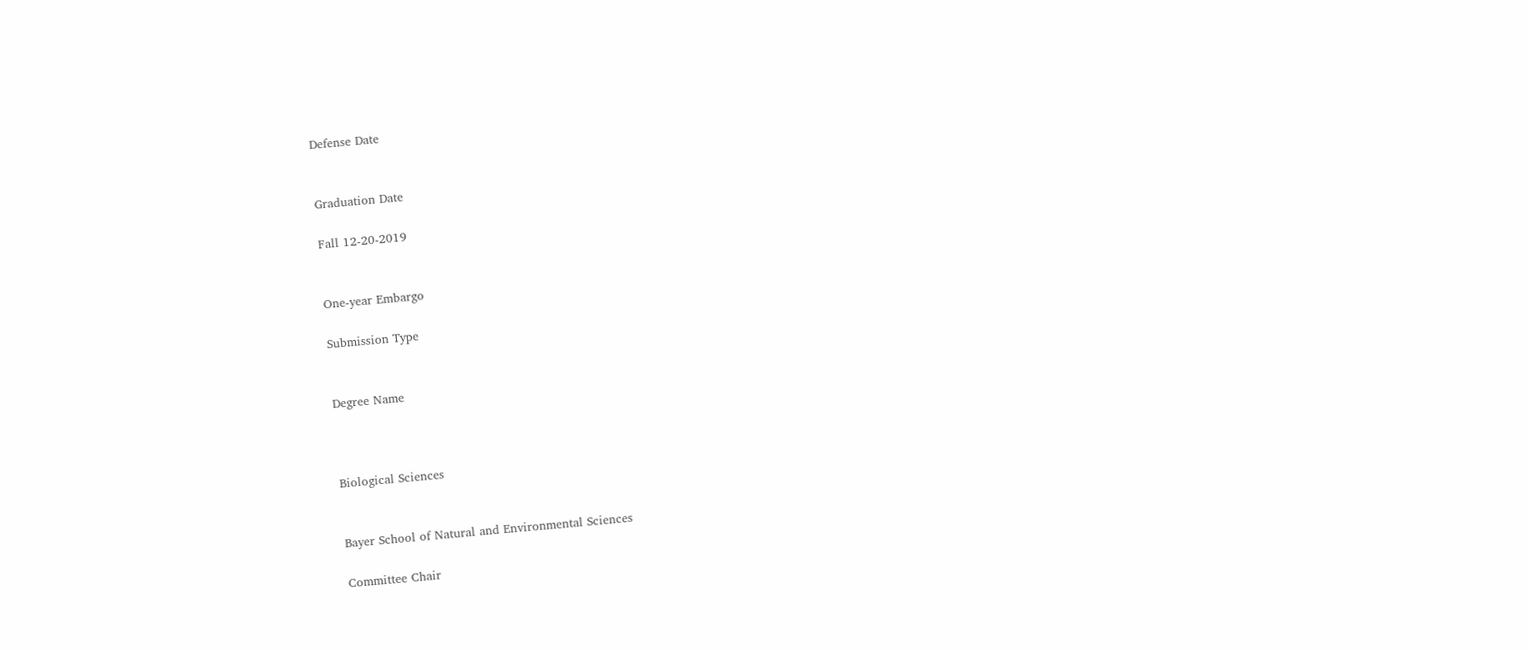Defense Date


Graduation Date

Fall 12-20-2019


One-year Embargo

Submission Type


Degree Name



Biological Sciences


Bayer School of Natural and Environmental Sciences

Committee Chair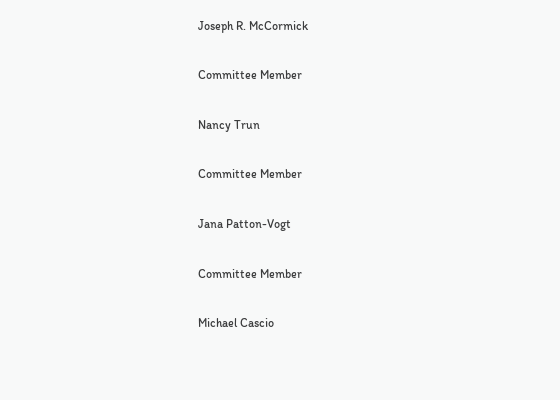Joseph R. McCormick

Committee Member

Nancy Trun

Committee Member

Jana Patton-Vogt

Committee Member

Michael Cascio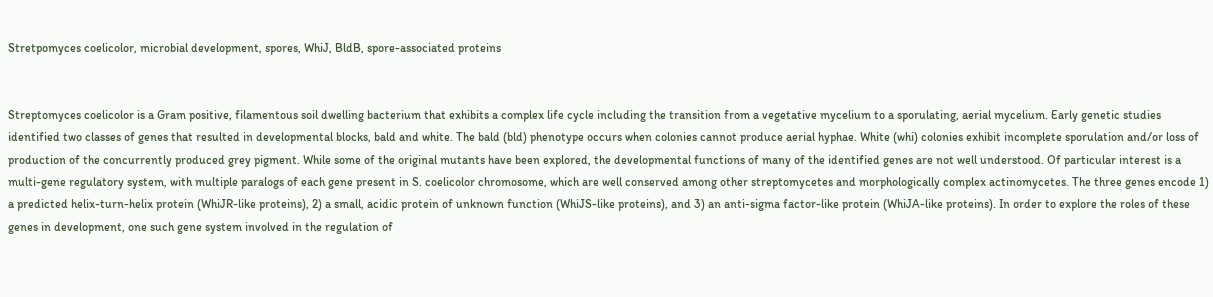Stretpomyces coelicolor, microbial development, spores, WhiJ, BldB, spore-associated proteins


Streptomyces coelicolor is a Gram positive, filamentous soil dwelling bacterium that exhibits a complex life cycle including the transition from a vegetative mycelium to a sporulating, aerial mycelium. Early genetic studies identified two classes of genes that resulted in developmental blocks, bald and white. The bald (bld) phenotype occurs when colonies cannot produce aerial hyphae. White (whi) colonies exhibit incomplete sporulation and/or loss of production of the concurrently produced grey pigment. While some of the original mutants have been explored, the developmental functions of many of the identified genes are not well understood. Of particular interest is a multi-gene regulatory system, with multiple paralogs of each gene present in S. coelicolor chromosome, which are well conserved among other streptomycetes and morphologically complex actinomycetes. The three genes encode 1) a predicted helix-turn-helix protein (WhiJR-like proteins), 2) a small, acidic protein of unknown function (WhiJS-like proteins), and 3) an anti-sigma factor-like protein (WhiJA-like proteins). In order to explore the roles of these genes in development, one such gene system involved in the regulation of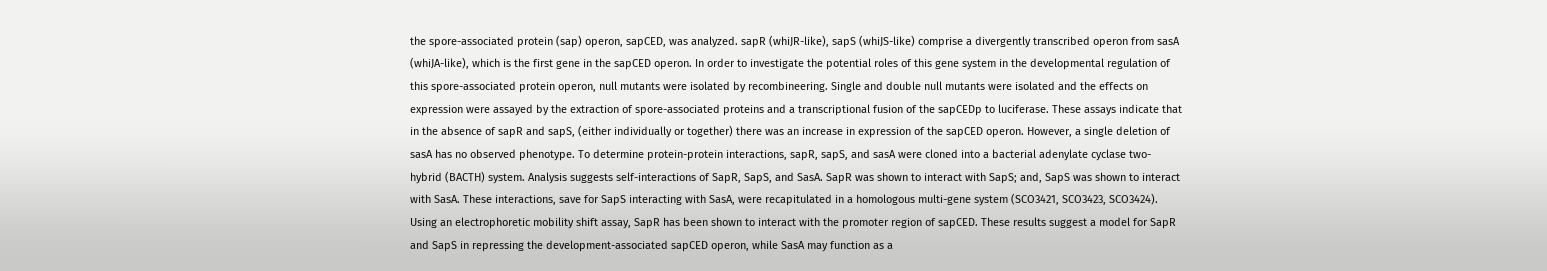the spore-associated protein (sap) operon, sapCED, was analyzed. sapR (whiJR-like), sapS (whiJS-like) comprise a divergently transcribed operon from sasA (whiJA-like), which is the first gene in the sapCED operon. In order to investigate the potential roles of this gene system in the developmental regulation of this spore-associated protein operon, null mutants were isolated by recombineering. Single and double null mutants were isolated and the effects on expression were assayed by the extraction of spore-associated proteins and a transcriptional fusion of the sapCEDp to luciferase. These assays indicate that in the absence of sapR and sapS, (either individually or together) there was an increase in expression of the sapCED operon. However, a single deletion of sasA has no observed phenotype. To determine protein-protein interactions, sapR, sapS, and sasA were cloned into a bacterial adenylate cyclase two-hybrid (BACTH) system. Analysis suggests self-interactions of SapR, SapS, and SasA. SapR was shown to interact with SapS; and, SapS was shown to interact with SasA. These interactions, save for SapS interacting with SasA, were recapitulated in a homologous multi-gene system (SCO3421, SCO3423, SCO3424). Using an electrophoretic mobility shift assay, SapR has been shown to interact with the promoter region of sapCED. These results suggest a model for SapR and SapS in repressing the development-associated sapCED operon, while SasA may function as a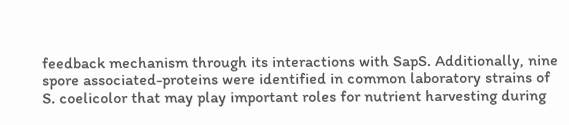feedback mechanism through its interactions with SapS. Additionally, nine spore associated-proteins were identified in common laboratory strains of S. coelicolor that may play important roles for nutrient harvesting during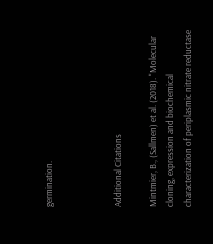germination.



Additional Citations

Mintmier, B., (Sallmen) et al. (2018). "Molecular cloning, expression and biochemical characterization of periplasmic nitrate reductase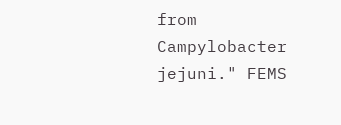from Campylobacter jejuni." FEMS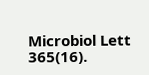Microbiol Lett 365(16).